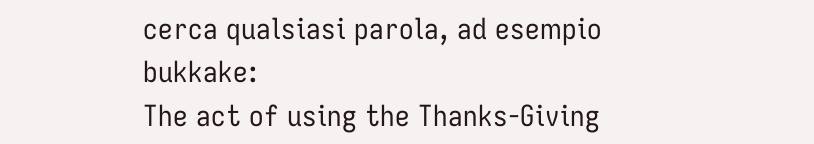cerca qualsiasi parola, ad esempio bukkake:
The act of using the Thanks-Giving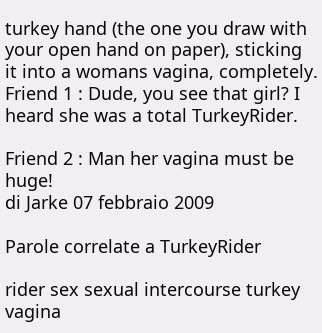turkey hand (the one you draw with your open hand on paper), sticking it into a womans vagina, completely.
Friend 1 : Dude, you see that girl? I heard she was a total TurkeyRider.

Friend 2 : Man her vagina must be huge!
di Jarke 07 febbraio 2009

Parole correlate a TurkeyRider

rider sex sexual intercourse turkey vagina